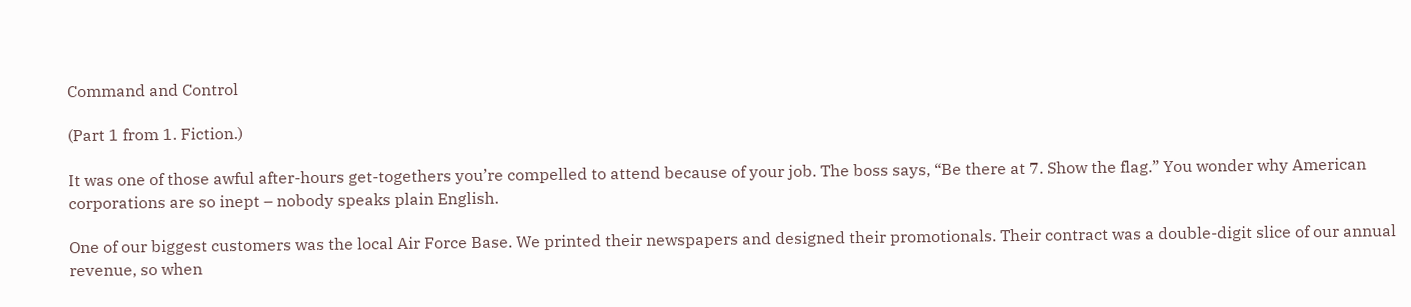Command and Control

(Part 1 from 1. Fiction.)

It was one of those awful after-hours get-togethers you’re compelled to attend because of your job. The boss says, “Be there at 7. Show the flag.” You wonder why American corporations are so inept – nobody speaks plain English.

One of our biggest customers was the local Air Force Base. We printed their newspapers and designed their promotionals. Their contract was a double-digit slice of our annual revenue, so when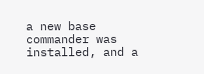a new base commander was installed, and a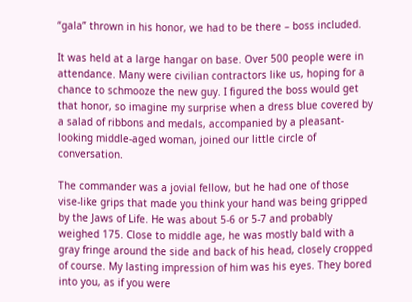“gala” thrown in his honor, we had to be there – boss included.

It was held at a large hangar on base. Over 500 people were in attendance. Many were civilian contractors like us, hoping for a chance to schmooze the new guy. I figured the boss would get that honor, so imagine my surprise when a dress blue covered by a salad of ribbons and medals, accompanied by a pleasant-looking middle-aged woman, joined our little circle of conversation.

The commander was a jovial fellow, but he had one of those vise-like grips that made you think your hand was being gripped by the Jaws of Life. He was about 5-6 or 5-7 and probably weighed 175. Close to middle age, he was mostly bald with a gray fringe around the side and back of his head, closely cropped of course. My lasting impression of him was his eyes. They bored into you, as if you were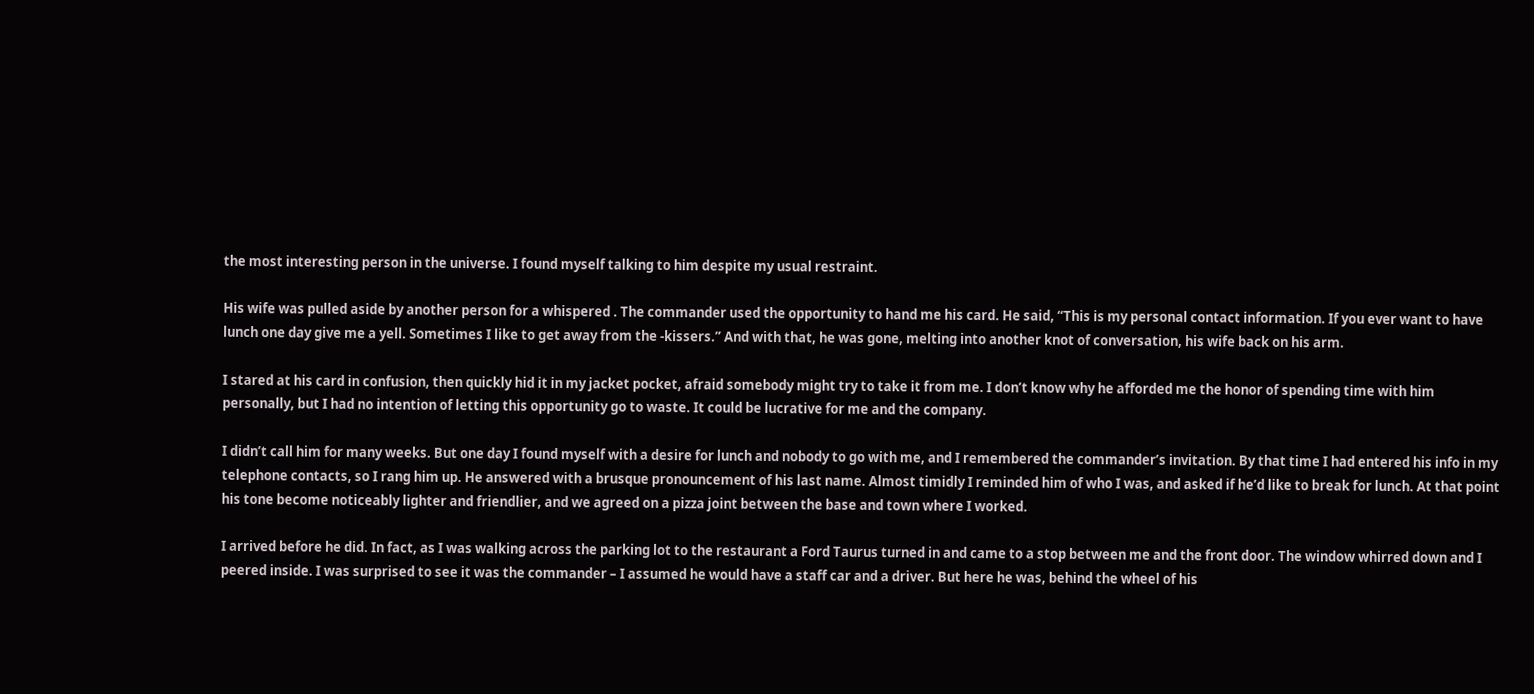the most interesting person in the universe. I found myself talking to him despite my usual restraint.

His wife was pulled aside by another person for a whispered . The commander used the opportunity to hand me his card. He said, “This is my personal contact information. If you ever want to have lunch one day give me a yell. Sometimes I like to get away from the -kissers.” And with that, he was gone, melting into another knot of conversation, his wife back on his arm.

I stared at his card in confusion, then quickly hid it in my jacket pocket, afraid somebody might try to take it from me. I don’t know why he afforded me the honor of spending time with him personally, but I had no intention of letting this opportunity go to waste. It could be lucrative for me and the company.

I didn’t call him for many weeks. But one day I found myself with a desire for lunch and nobody to go with me, and I remembered the commander’s invitation. By that time I had entered his info in my telephone contacts, so I rang him up. He answered with a brusque pronouncement of his last name. Almost timidly I reminded him of who I was, and asked if he’d like to break for lunch. At that point his tone become noticeably lighter and friendlier, and we agreed on a pizza joint between the base and town where I worked.

I arrived before he did. In fact, as I was walking across the parking lot to the restaurant a Ford Taurus turned in and came to a stop between me and the front door. The window whirred down and I peered inside. I was surprised to see it was the commander – I assumed he would have a staff car and a driver. But here he was, behind the wheel of his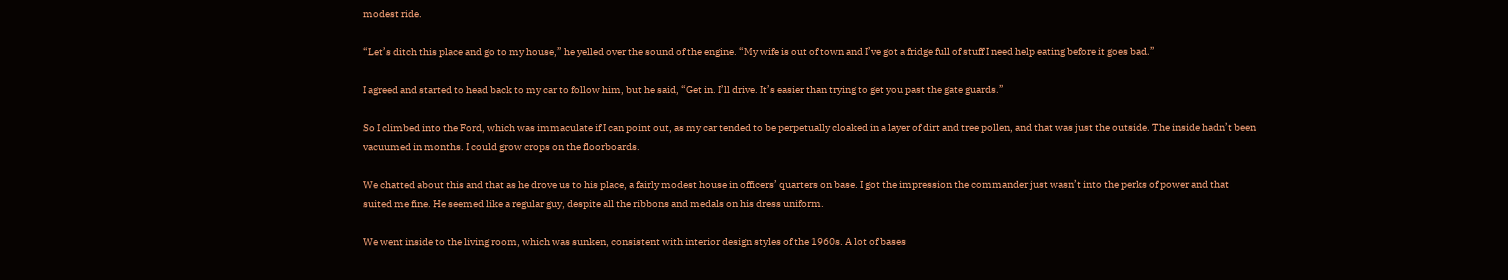modest ride.

“Let’s ditch this place and go to my house,” he yelled over the sound of the engine. “My wife is out of town and I’ve got a fridge full of stuff I need help eating before it goes bad.”

I agreed and started to head back to my car to follow him, but he said, “Get in. I’ll drive. It’s easier than trying to get you past the gate guards.”

So I climbed into the Ford, which was immaculate if I can point out, as my car tended to be perpetually cloaked in a layer of dirt and tree pollen, and that was just the outside. The inside hadn’t been vacuumed in months. I could grow crops on the floorboards.

We chatted about this and that as he drove us to his place, a fairly modest house in officers’ quarters on base. I got the impression the commander just wasn’t into the perks of power and that suited me fine. He seemed like a regular guy, despite all the ribbons and medals on his dress uniform.

We went inside to the living room, which was sunken, consistent with interior design styles of the 1960s. A lot of bases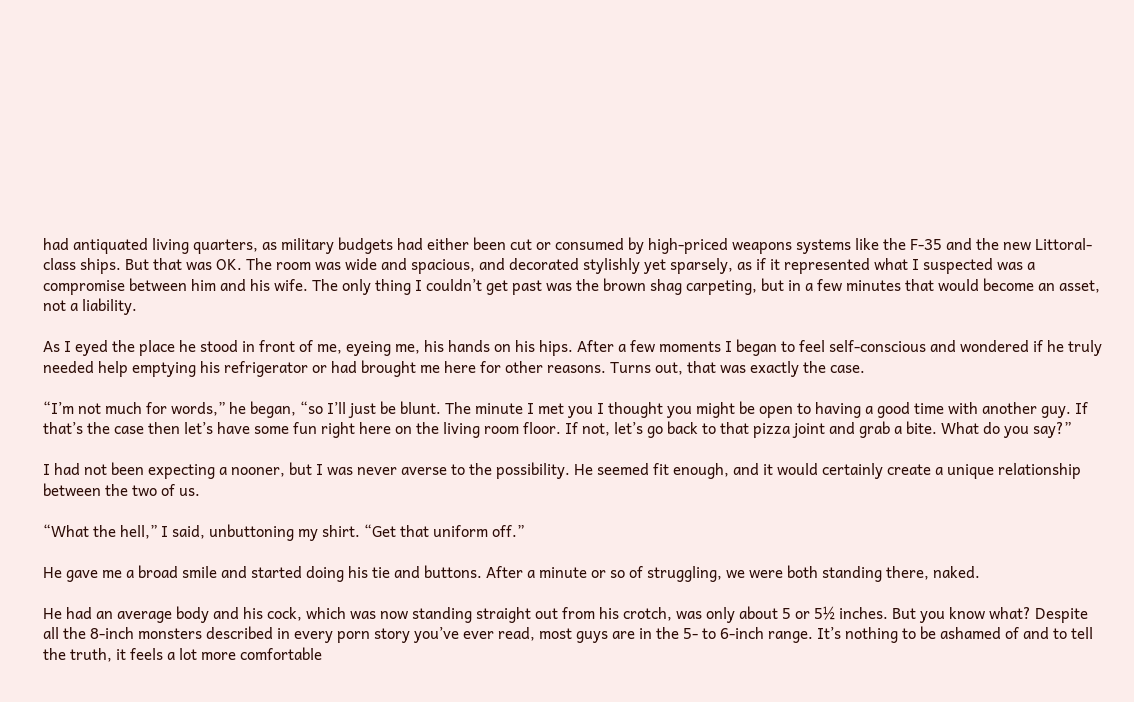had antiquated living quarters, as military budgets had either been cut or consumed by high-priced weapons systems like the F-35 and the new Littoral-class ships. But that was OK. The room was wide and spacious, and decorated stylishly yet sparsely, as if it represented what I suspected was a compromise between him and his wife. The only thing I couldn’t get past was the brown shag carpeting, but in a few minutes that would become an asset, not a liability.

As I eyed the place he stood in front of me, eyeing me, his hands on his hips. After a few moments I began to feel self-conscious and wondered if he truly needed help emptying his refrigerator or had brought me here for other reasons. Turns out, that was exactly the case.

“I’m not much for words,” he began, “so I’ll just be blunt. The minute I met you I thought you might be open to having a good time with another guy. If that’s the case then let’s have some fun right here on the living room floor. If not, let’s go back to that pizza joint and grab a bite. What do you say?”

I had not been expecting a nooner, but I was never averse to the possibility. He seemed fit enough, and it would certainly create a unique relationship between the two of us.

“What the hell,” I said, unbuttoning my shirt. “Get that uniform off.”

He gave me a broad smile and started doing his tie and buttons. After a minute or so of struggling, we were both standing there, naked.

He had an average body and his cock, which was now standing straight out from his crotch, was only about 5 or 5½ inches. But you know what? Despite all the 8-inch monsters described in every porn story you’ve ever read, most guys are in the 5- to 6-inch range. It’s nothing to be ashamed of and to tell the truth, it feels a lot more comfortable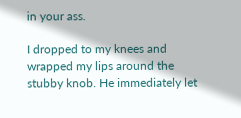in your ass.

I dropped to my knees and wrapped my lips around the stubby knob. He immediately let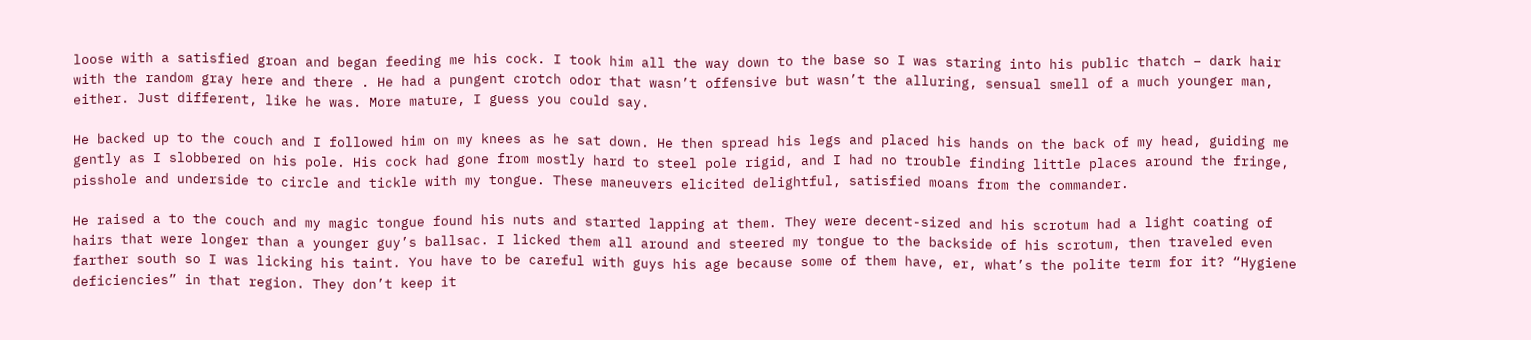loose with a satisfied groan and began feeding me his cock. I took him all the way down to the base so I was staring into his public thatch – dark hair with the random gray here and there . He had a pungent crotch odor that wasn’t offensive but wasn’t the alluring, sensual smell of a much younger man, either. Just different, like he was. More mature, I guess you could say.

He backed up to the couch and I followed him on my knees as he sat down. He then spread his legs and placed his hands on the back of my head, guiding me gently as I slobbered on his pole. His cock had gone from mostly hard to steel pole rigid, and I had no trouble finding little places around the fringe, pisshole and underside to circle and tickle with my tongue. These maneuvers elicited delightful, satisfied moans from the commander.

He raised a to the couch and my magic tongue found his nuts and started lapping at them. They were decent-sized and his scrotum had a light coating of hairs that were longer than a younger guy’s ballsac. I licked them all around and steered my tongue to the backside of his scrotum, then traveled even farther south so I was licking his taint. You have to be careful with guys his age because some of them have, er, what’s the polite term for it? “Hygiene deficiencies” in that region. They don’t keep it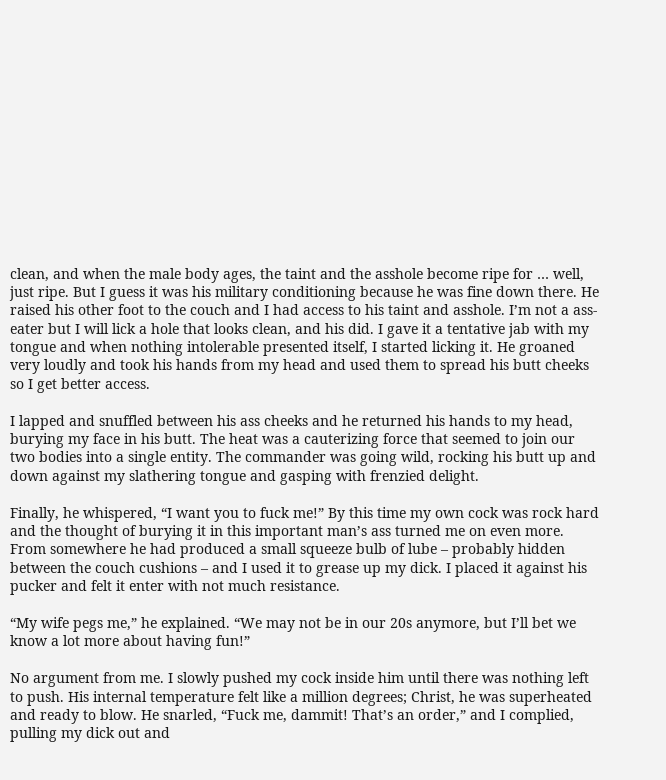clean, and when the male body ages, the taint and the asshole become ripe for … well, just ripe. But I guess it was his military conditioning because he was fine down there. He raised his other foot to the couch and I had access to his taint and asshole. I’m not a ass-eater but I will lick a hole that looks clean, and his did. I gave it a tentative jab with my tongue and when nothing intolerable presented itself, I started licking it. He groaned very loudly and took his hands from my head and used them to spread his butt cheeks so I get better access.

I lapped and snuffled between his ass cheeks and he returned his hands to my head, burying my face in his butt. The heat was a cauterizing force that seemed to join our two bodies into a single entity. The commander was going wild, rocking his butt up and down against my slathering tongue and gasping with frenzied delight.

Finally, he whispered, “I want you to fuck me!” By this time my own cock was rock hard and the thought of burying it in this important man’s ass turned me on even more. From somewhere he had produced a small squeeze bulb of lube – probably hidden between the couch cushions – and I used it to grease up my dick. I placed it against his pucker and felt it enter with not much resistance.

“My wife pegs me,” he explained. “We may not be in our 20s anymore, but I’ll bet we know a lot more about having fun!”

No argument from me. I slowly pushed my cock inside him until there was nothing left to push. His internal temperature felt like a million degrees; Christ, he was superheated and ready to blow. He snarled, “Fuck me, dammit! That’s an order,” and I complied, pulling my dick out and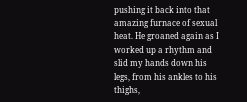pushing it back into that amazing furnace of sexual heat. He groaned again as I worked up a rhythm and slid my hands down his legs, from his ankles to his thighs,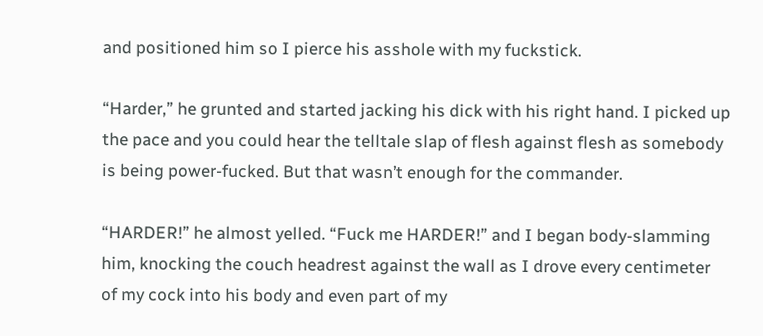and positioned him so I pierce his asshole with my fuckstick.

“Harder,” he grunted and started jacking his dick with his right hand. I picked up the pace and you could hear the telltale slap of flesh against flesh as somebody is being power-fucked. But that wasn’t enough for the commander.

“HARDER!” he almost yelled. “Fuck me HARDER!” and I began body-slamming him, knocking the couch headrest against the wall as I drove every centimeter of my cock into his body and even part of my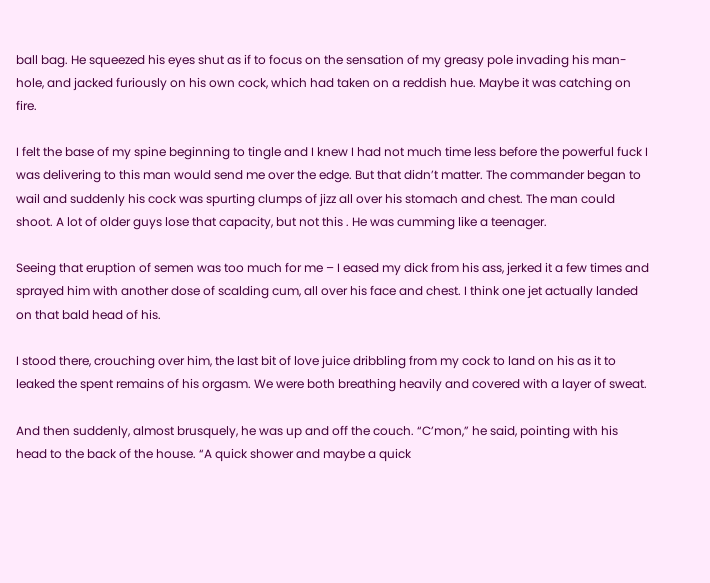ball bag. He squeezed his eyes shut as if to focus on the sensation of my greasy pole invading his man-hole, and jacked furiously on his own cock, which had taken on a reddish hue. Maybe it was catching on fire.

I felt the base of my spine beginning to tingle and I knew I had not much time less before the powerful fuck I was delivering to this man would send me over the edge. But that didn’t matter. The commander began to wail and suddenly his cock was spurting clumps of jizz all over his stomach and chest. The man could shoot. A lot of older guys lose that capacity, but not this . He was cumming like a teenager.

Seeing that eruption of semen was too much for me – I eased my dick from his ass, jerked it a few times and sprayed him with another dose of scalding cum, all over his face and chest. I think one jet actually landed on that bald head of his.

I stood there, crouching over him, the last bit of love juice dribbling from my cock to land on his as it to leaked the spent remains of his orgasm. We were both breathing heavily and covered with a layer of sweat.

And then suddenly, almost brusquely, he was up and off the couch. “C’mon,” he said, pointing with his head to the back of the house. “A quick shower and maybe a quick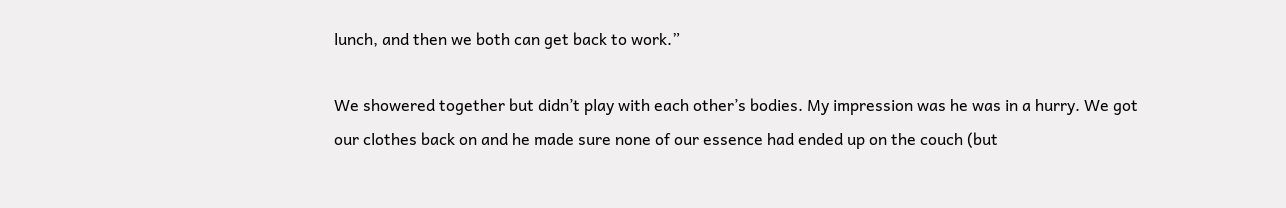lunch, and then we both can get back to work.”

We showered together but didn’t play with each other’s bodies. My impression was he was in a hurry. We got our clothes back on and he made sure none of our essence had ended up on the couch (but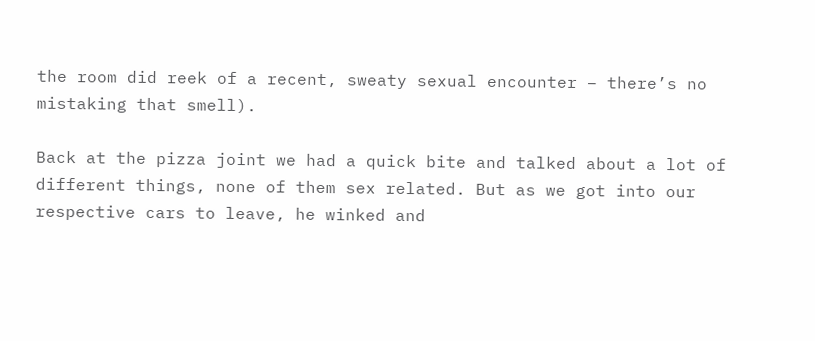the room did reek of a recent, sweaty sexual encounter – there’s no mistaking that smell).

Back at the pizza joint we had a quick bite and talked about a lot of different things, none of them sex related. But as we got into our respective cars to leave, he winked and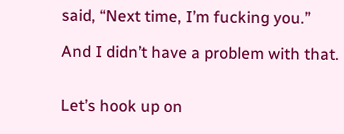said, “Next time, I’m fucking you.”

And I didn’t have a problem with that.


Let’s hook up on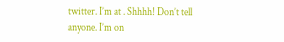twitter. I’m at . Shhhh! Don’t tell anyone. I’m on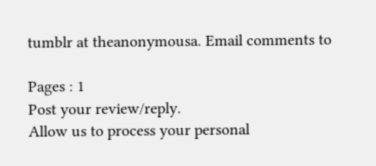tumblr at theanonymousa. Email comments to

Pages : 1
Post your review/reply.
Allow us to process your personal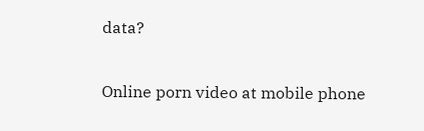data?

Online porn video at mobile phone